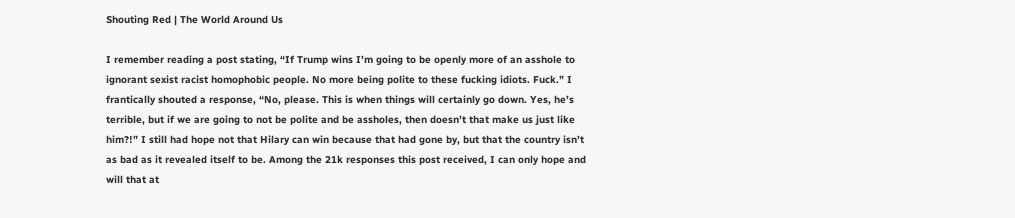Shouting Red | The World Around Us

I remember reading a post stating, “If Trump wins I’m going to be openly more of an asshole to ignorant sexist racist homophobic people. No more being polite to these fucking idiots. Fuck.” I frantically shouted a response, “No, please. This is when things will certainly go down. Yes, he’s terrible, but if we are going to not be polite and be assholes, then doesn’t that make us just like him?!” I still had hope not that Hilary can win because that had gone by, but that the country isn’t as bad as it revealed itself to be. Among the 21k responses this post received, I can only hope and will that at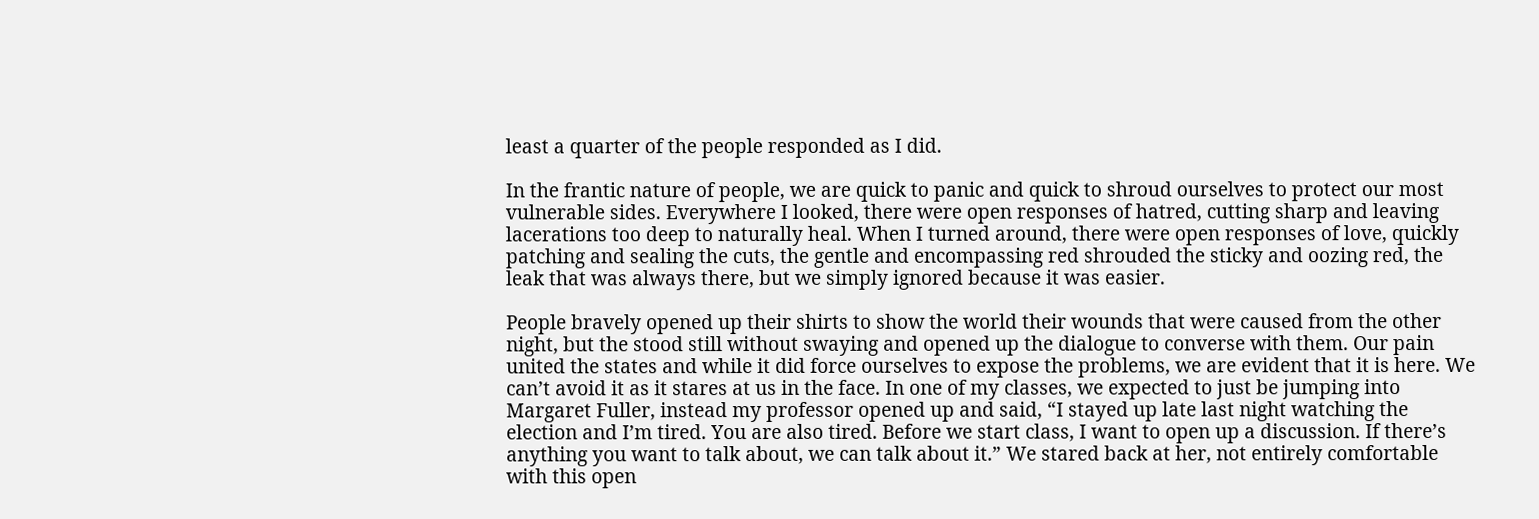least a quarter of the people responded as I did.

In the frantic nature of people, we are quick to panic and quick to shroud ourselves to protect our most vulnerable sides. Everywhere I looked, there were open responses of hatred, cutting sharp and leaving lacerations too deep to naturally heal. When I turned around, there were open responses of love, quickly patching and sealing the cuts, the gentle and encompassing red shrouded the sticky and oozing red, the leak that was always there, but we simply ignored because it was easier.

People bravely opened up their shirts to show the world their wounds that were caused from the other night, but the stood still without swaying and opened up the dialogue to converse with them. Our pain united the states and while it did force ourselves to expose the problems, we are evident that it is here. We can’t avoid it as it stares at us in the face. In one of my classes, we expected to just be jumping into Margaret Fuller, instead my professor opened up and said, “I stayed up late last night watching the election and I’m tired. You are also tired. Before we start class, I want to open up a discussion. If there’s anything you want to talk about, we can talk about it.” We stared back at her, not entirely comfortable with this open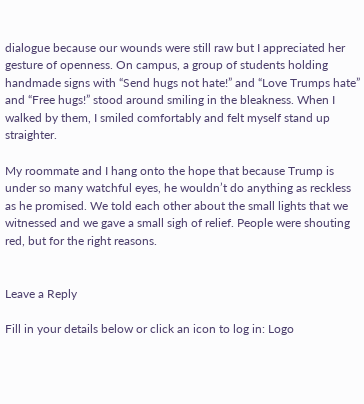dialogue because our wounds were still raw but I appreciated her gesture of openness. On campus, a group of students holding handmade signs with “Send hugs not hate!” and “Love Trumps hate” and “Free hugs!” stood around smiling in the bleakness. When I walked by them, I smiled comfortably and felt myself stand up straighter.

My roommate and I hang onto the hope that because Trump is under so many watchful eyes, he wouldn’t do anything as reckless as he promised. We told each other about the small lights that we witnessed and we gave a small sigh of relief. People were shouting red, but for the right reasons.


Leave a Reply

Fill in your details below or click an icon to log in: Logo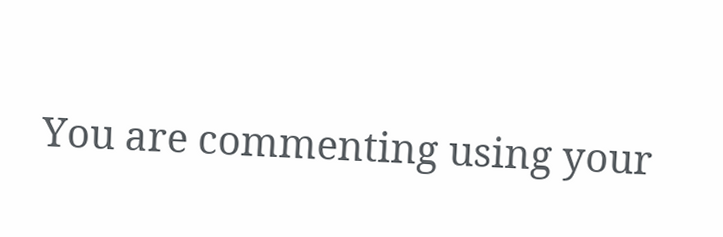You are commenting using your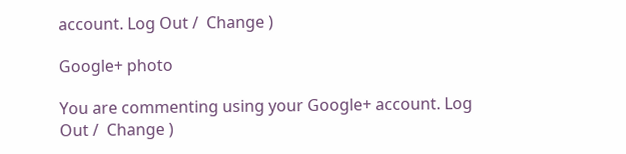account. Log Out /  Change )

Google+ photo

You are commenting using your Google+ account. Log Out /  Change )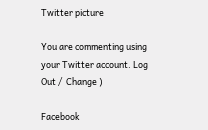Twitter picture

You are commenting using your Twitter account. Log Out /  Change )

Facebook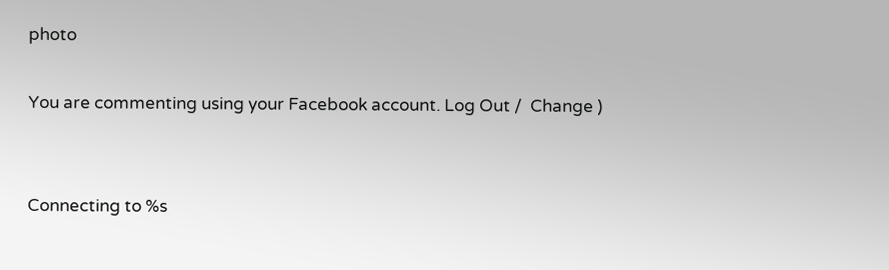photo

You are commenting using your Facebook account. Log Out /  Change )


Connecting to %s